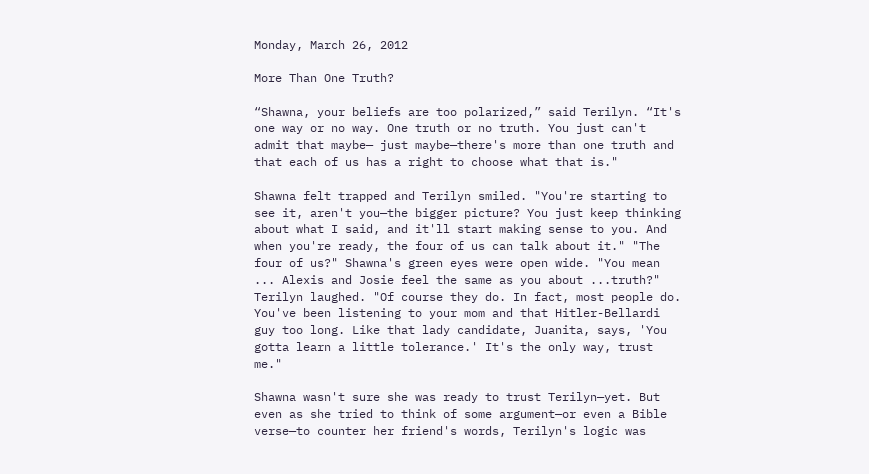Monday, March 26, 2012

More Than One Truth?

“Shawna, your beliefs are too polarized,” said Terilyn. “It's one way or no way. One truth or no truth. You just can't admit that maybe— just maybe—there's more than one truth and that each of us has a right to choose what that is."

Shawna felt trapped and Terilyn smiled. "You're starting to see it, aren't you—the bigger picture? You just keep thinking about what I said, and it'll start making sense to you. And when you're ready, the four of us can talk about it." "The four of us?" Shawna's green eyes were open wide. "You mean ... Alexis and Josie feel the same as you about ...truth?" Terilyn laughed. "Of course they do. In fact, most people do. You've been listening to your mom and that Hitler-Bellardi guy too long. Like that lady candidate, Juanita, says, 'You gotta learn a little tolerance.' It's the only way, trust me."

Shawna wasn't sure she was ready to trust Terilyn—yet. But even as she tried to think of some argument—or even a Bible verse—to counter her friend's words, Terilyn's logic was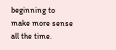beginning to make more sense all the time.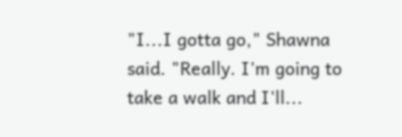"I...I gotta go," Shawna said. "Really. I'm going to take a walk and I'll...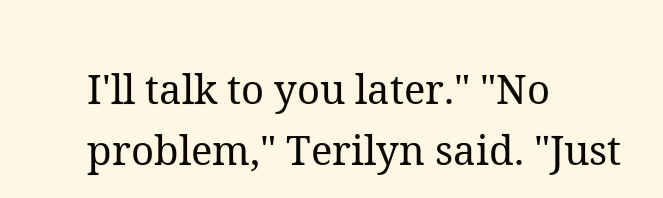I'll talk to you later." "No problem," Terilyn said. "Just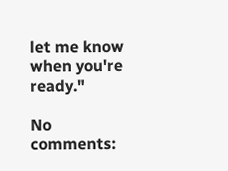let me know when you're ready."

No comments: